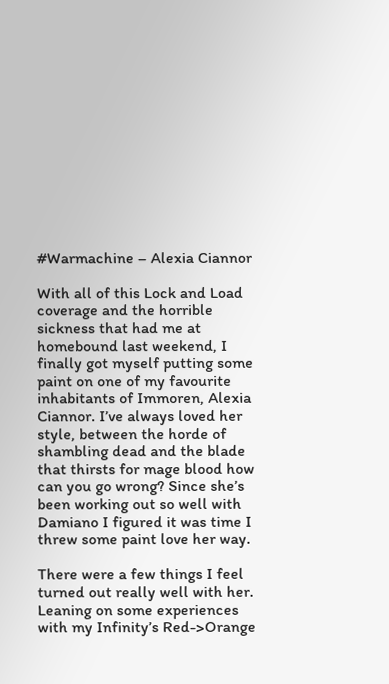#Warmachine – Alexia Ciannor

With all of this Lock and Load coverage and the horrible sickness that had me at homebound last weekend, I finally got myself putting some paint on one of my favourite inhabitants of Immoren, Alexia Ciannor. I’ve always loved her style, between the horde of shambling dead and the blade that thirsts for mage blood how can you go wrong? Since she’s been working out so well with Damiano I figured it was time I threw some paint love her way.

There were a few things I feel turned out really well with her. Leaning on some experiences with my Infinity’s Red->Orange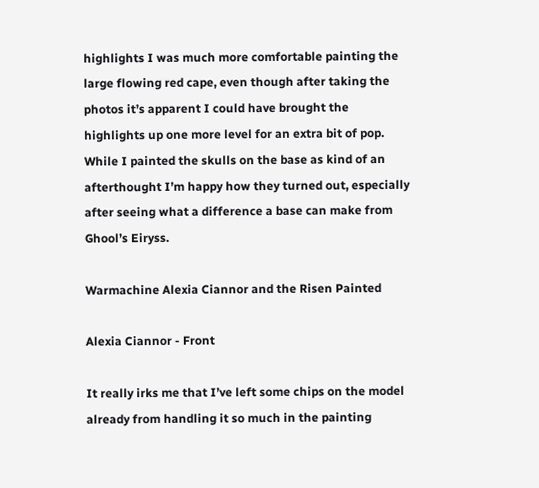highlights I was much more comfortable painting the large flowing red cape, even though after taking the photos it’s apparent I could have brought the highlights up one more level for an extra bit of pop. While I painted the skulls on the base as kind of an afterthought I’m happy how they turned out, especially after seeing what a difference a base can make from Ghool’s Eiryss.

Warmachine Alexia Ciannor and the Risen Painted

Alexia Ciannor - Front

It really irks me that I’ve left some chips on the model already from handling it so much in the painting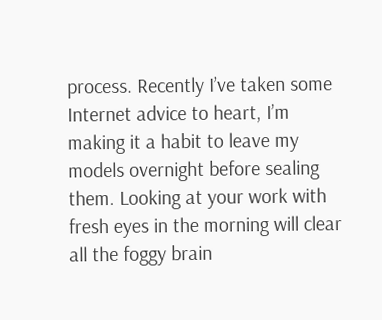process. Recently I’ve taken some Internet advice to heart, I’m making it a habit to leave my models overnight before sealing them. Looking at your work with fresh eyes in the morning will clear all the foggy brain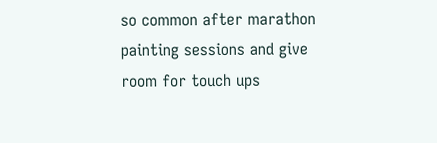so common after marathon painting sessions and give room for touch ups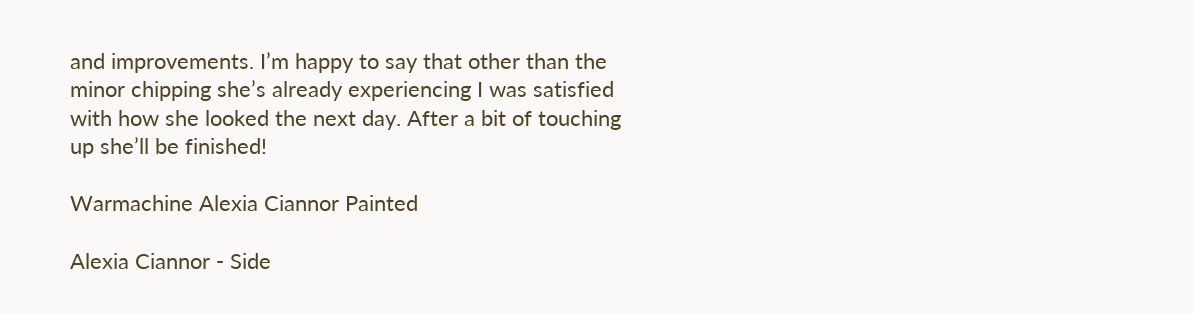and improvements. I’m happy to say that other than the minor chipping she’s already experiencing I was satisfied with how she looked the next day. After a bit of touching up she’ll be finished!

Warmachine Alexia Ciannor Painted

Alexia Ciannor - Side